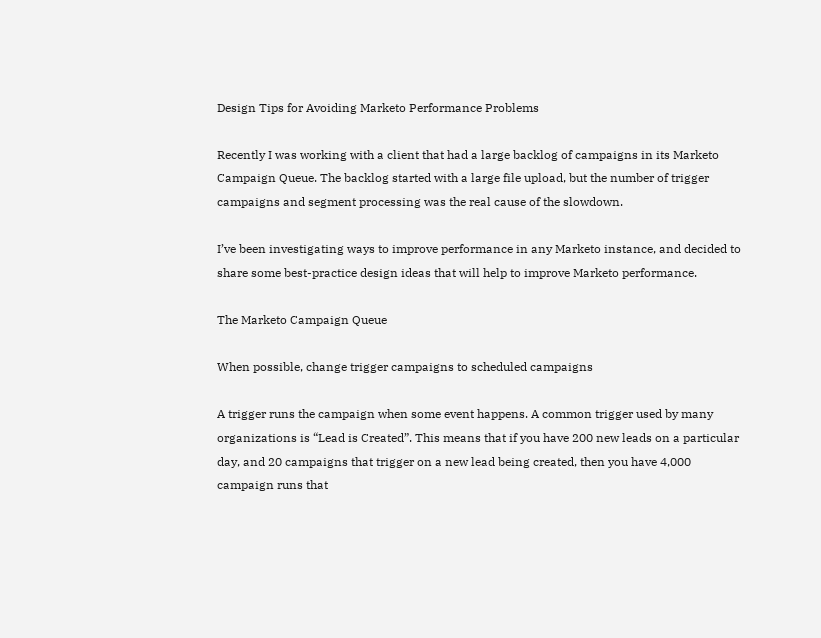Design Tips for Avoiding Marketo Performance Problems

Recently I was working with a client that had a large backlog of campaigns in its Marketo Campaign Queue. The backlog started with a large file upload, but the number of trigger campaigns and segment processing was the real cause of the slowdown.

I’ve been investigating ways to improve performance in any Marketo instance, and decided to share some best-practice design ideas that will help to improve Marketo performance.

The Marketo Campaign Queue

When possible, change trigger campaigns to scheduled campaigns

A trigger runs the campaign when some event happens. A common trigger used by many organizations is “Lead is Created”. This means that if you have 200 new leads on a particular day, and 20 campaigns that trigger on a new lead being created, then you have 4,000 campaign runs that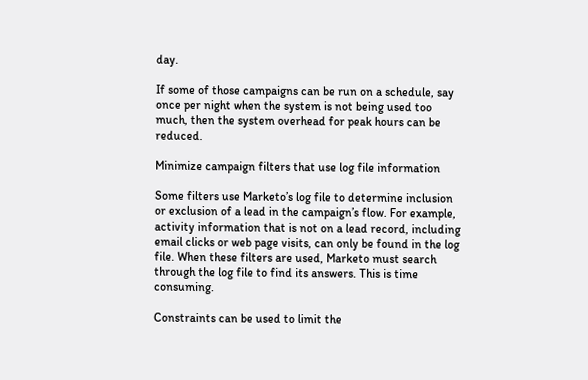day.

If some of those campaigns can be run on a schedule, say once per night when the system is not being used too much, then the system overhead for peak hours can be reduced.

Minimize campaign filters that use log file information

Some filters use Marketo’s log file to determine inclusion or exclusion of a lead in the campaign’s flow. For example, activity information that is not on a lead record, including email clicks or web page visits, can only be found in the log file. When these filters are used, Marketo must search through the log file to find its answers. This is time consuming.

Constraints can be used to limit the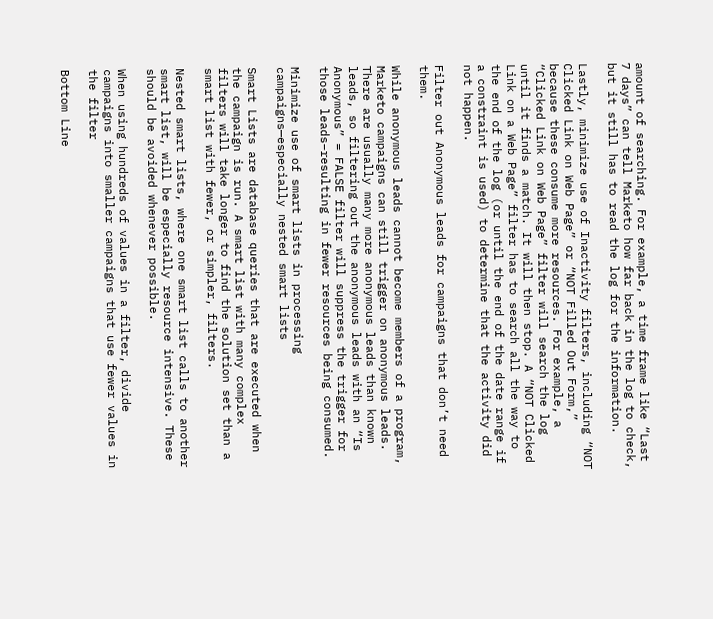amount of searching. For example, a time frame like “Last 7 days” can tell Marketo how far back in the log to check, but it still has to read the log for the information.

Lastly, minimize use of Inactivity filters, including “NOT Clicked Link on Web Page” or “NOT Filled Out Form,” because these consume more resources. For example, a “Clicked Link on Web Page” filter will search the log until it finds a match. It will then stop. A “NOT Clicked Link on a Web Page” filter has to search all the way to the end of the log (or until the end of the date range if a constraint is used) to determine that the activity did not happen.

Filter out Anonymous leads for campaigns that don’t need them.

While anonymous leads cannot become members of a program, Marketo campaigns can still trigger on anonymous leads. There are usually many more anonymous leads than known leads, so filtering out the anonymous leads with an “Is Anonymous” = FALSE filter will suppress the trigger for those leads–resulting in fewer resources being consumed.

Minimize use of smart lists in processing campaigns—especially nested smart lists

Smart Lists are database queries that are executed when the campaign is run. A smart list with many complex filters will take longer to find the solution set than a smart list with fewer, or simpler, filters.

Nested smart lists, where one smart list calls to another smart list, will be especially resource intensive. These should be avoided whenever possible.

When using hundreds of values in a filter, divide campaigns into smaller campaigns that use fewer values in the filter

Bottom Line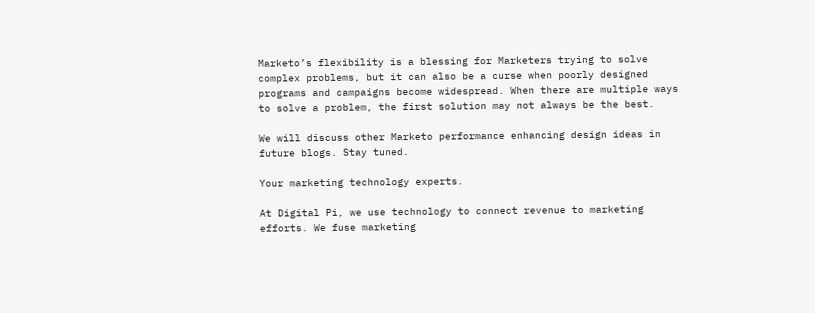Marketo’s flexibility is a blessing for Marketers trying to solve complex problems, but it can also be a curse when poorly designed programs and campaigns become widespread. When there are multiple ways to solve a problem, the first solution may not always be the best.

We will discuss other Marketo performance enhancing design ideas in future blogs. Stay tuned.

Your marketing technology experts.

At Digital Pi, we use technology to connect revenue to marketing efforts. We fuse marketing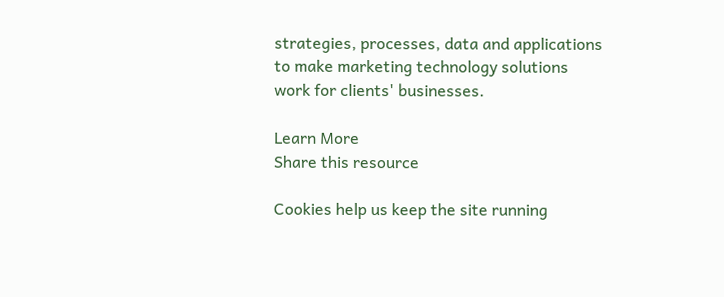strategies, processes, data and applications to make marketing technology solutions work for clients' businesses.

Learn More
Share this resource

Cookies help us keep the site running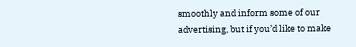smoothly and inform some of our advertising, but if you’d like to make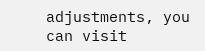adjustments, you can visit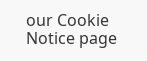our Cookie Notice page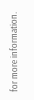for more information.